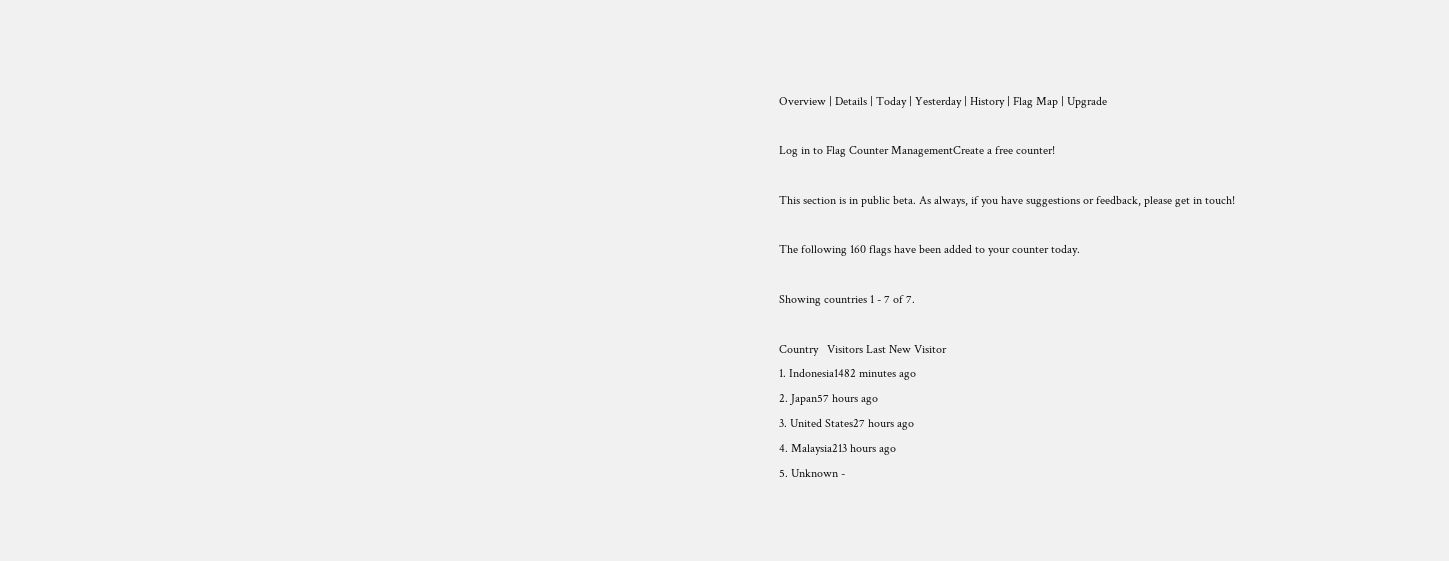Overview | Details | Today | Yesterday | History | Flag Map | Upgrade

Log in to Flag Counter ManagementCreate a free counter!

This section is in public beta. As always, if you have suggestions or feedback, please get in touch!

The following 160 flags have been added to your counter today.

Showing countries 1 - 7 of 7.

Country   Visitors Last New Visitor
1. Indonesia1482 minutes ago
2. Japan57 hours ago
3. United States27 hours ago
4. Malaysia213 hours ago
5. Unknown -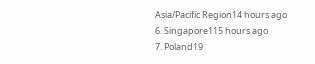Asia/Pacific Region14 hours ago
6. Singapore115 hours ago
7. Poland19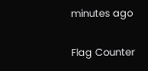minutes ago


Flag Counter